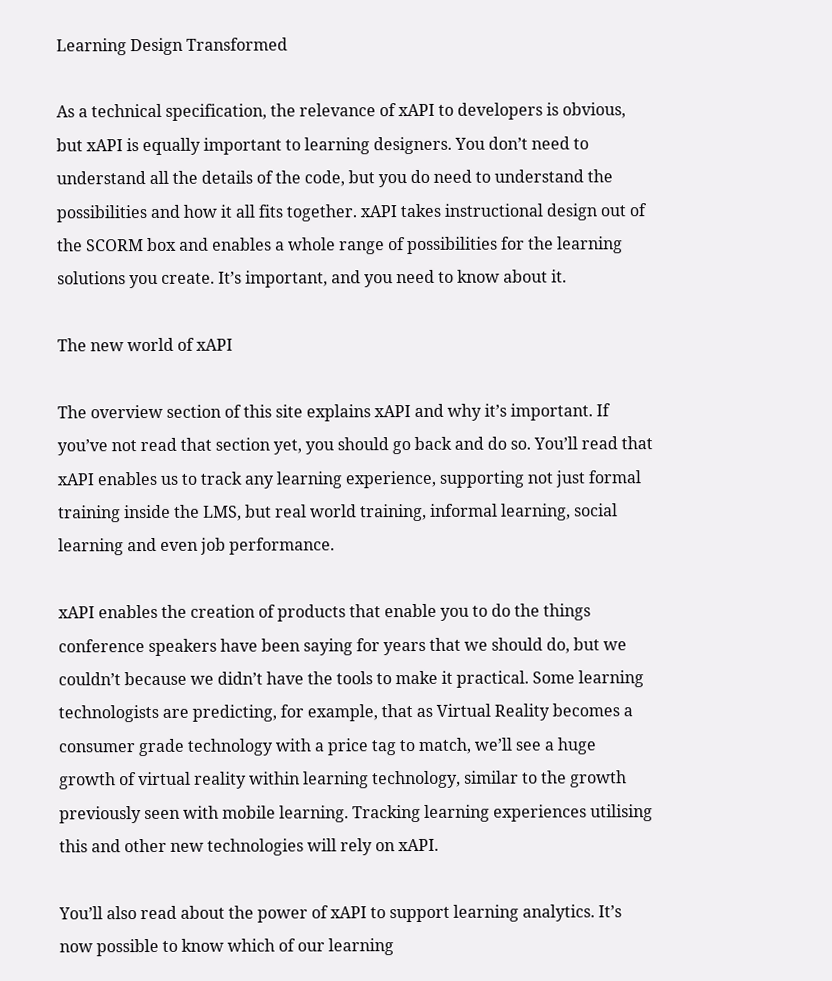Learning Design Transformed

As a technical specification, the relevance of xAPI to developers is obvious, but xAPI is equally important to learning designers. You don’t need to understand all the details of the code, but you do need to understand the possibilities and how it all fits together. xAPI takes instructional design out of the SCORM box and enables a whole range of possibilities for the learning solutions you create. It’s important, and you need to know about it.

The new world of xAPI

The overview section of this site explains xAPI and why it’s important. If you’ve not read that section yet, you should go back and do so. You’ll read that xAPI enables us to track any learning experience, supporting not just formal training inside the LMS, but real world training, informal learning, social learning and even job performance.

xAPI enables the creation of products that enable you to do the things conference speakers have been saying for years that we should do, but we couldn’t because we didn’t have the tools to make it practical. Some learning technologists are predicting, for example, that as Virtual Reality becomes a consumer grade technology with a price tag to match, we’ll see a huge growth of virtual reality within learning technology, similar to the growth previously seen with mobile learning. Tracking learning experiences utilising this and other new technologies will rely on xAPI.

You’ll also read about the power of xAPI to support learning analytics. It’s now possible to know which of our learning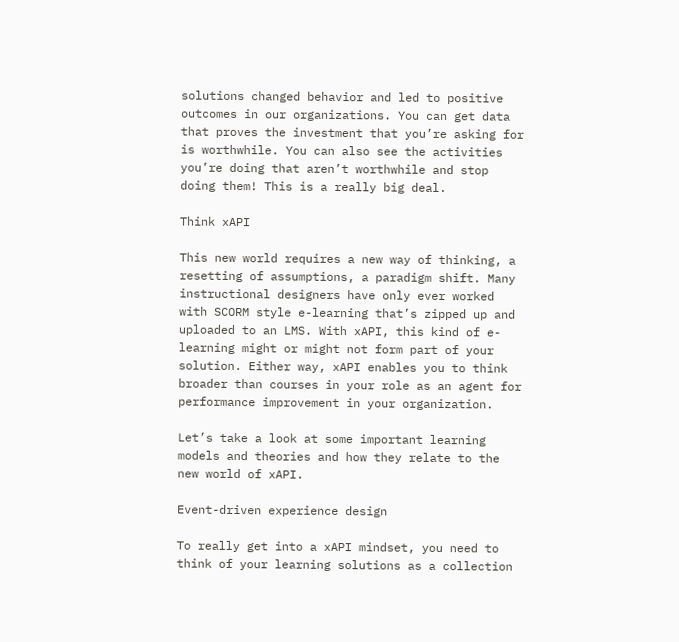solutions changed behavior and led to positive outcomes in our organizations. You can get data that proves the investment that you’re asking for is worthwhile. You can also see the activities you’re doing that aren’t worthwhile and stop doing them! This is a really big deal.

Think xAPI

This new world requires a new way of thinking, a resetting of assumptions, a paradigm shift. Many instructional designers have only ever worked with SCORM style e-learning that’s zipped up and uploaded to an LMS. With xAPI, this kind of e-learning might or might not form part of your solution. Either way, xAPI enables you to think broader than courses in your role as an agent for performance improvement in your organization.

Let’s take a look at some important learning models and theories and how they relate to the new world of xAPI.

Event-driven experience design

To really get into a xAPI mindset, you need to think of your learning solutions as a collection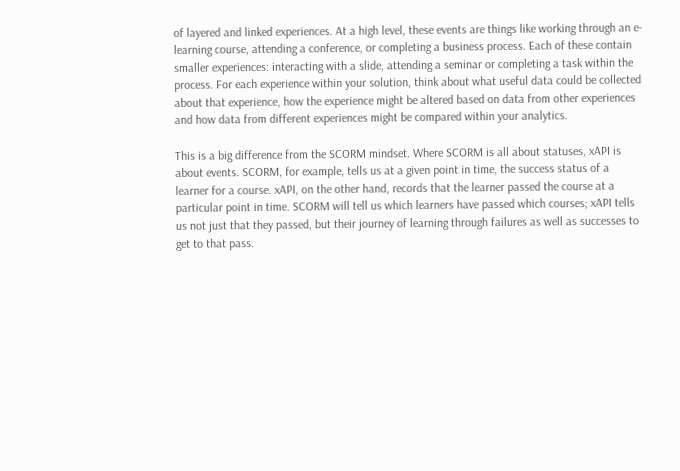of layered and linked experiences. At a high level, these events are things like working through an e-learning course, attending a conference, or completing a business process. Each of these contain smaller experiences: interacting with a slide, attending a seminar or completing a task within the process. For each experience within your solution, think about what useful data could be collected about that experience, how the experience might be altered based on data from other experiences and how data from different experiences might be compared within your analytics.

This is a big difference from the SCORM mindset. Where SCORM is all about statuses, xAPI is about events. SCORM, for example, tells us at a given point in time, the success status of a learner for a course. xAPI, on the other hand, records that the learner passed the course at a particular point in time. SCORM will tell us which learners have passed which courses; xAPI tells us not just that they passed, but their journey of learning through failures as well as successes to get to that pass.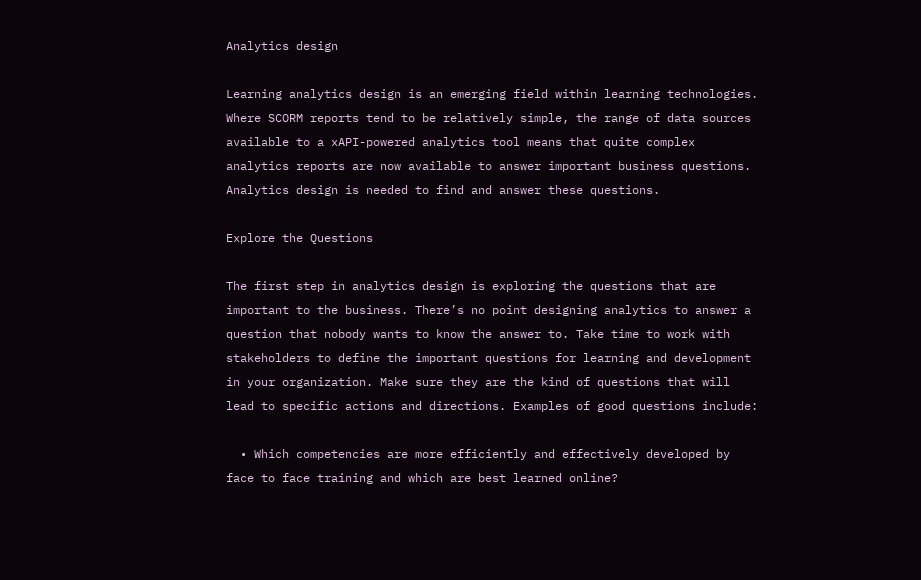Analytics design

Learning analytics design is an emerging field within learning technologies. Where SCORM reports tend to be relatively simple, the range of data sources available to a xAPI-powered analytics tool means that quite complex analytics reports are now available to answer important business questions. Analytics design is needed to find and answer these questions.

Explore the Questions

The first step in analytics design is exploring the questions that are important to the business. There’s no point designing analytics to answer a question that nobody wants to know the answer to. Take time to work with stakeholders to define the important questions for learning and development in your organization. Make sure they are the kind of questions that will lead to specific actions and directions. Examples of good questions include:

  • Which competencies are more efficiently and effectively developed by face to face training and which are best learned online?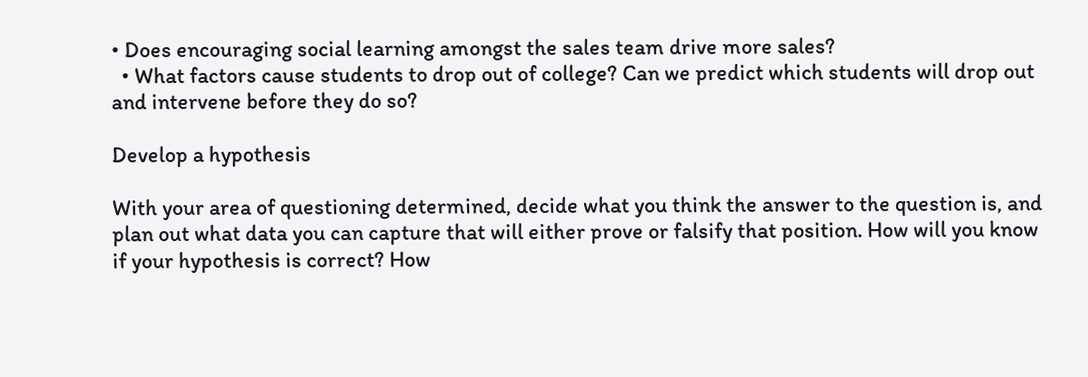• Does encouraging social learning amongst the sales team drive more sales?
  • What factors cause students to drop out of college? Can we predict which students will drop out and intervene before they do so?

Develop a hypothesis

With your area of questioning determined, decide what you think the answer to the question is, and plan out what data you can capture that will either prove or falsify that position. How will you know if your hypothesis is correct? How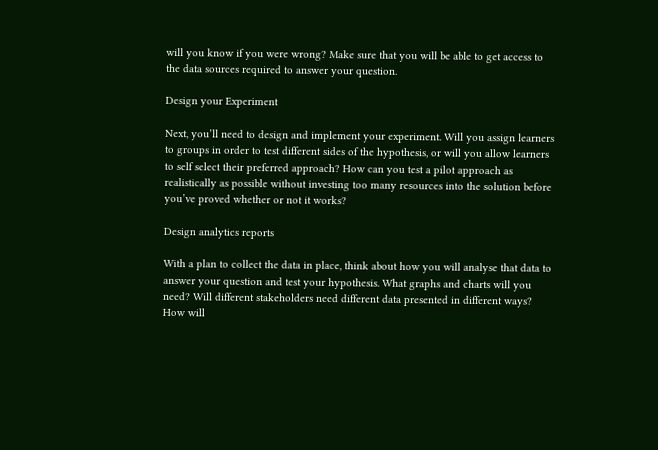will you know if you were wrong? Make sure that you will be able to get access to the data sources required to answer your question.

Design your Experiment

Next, you’ll need to design and implement your experiment. Will you assign learners to groups in order to test different sides of the hypothesis, or will you allow learners to self select their preferred approach? How can you test a pilot approach as realistically as possible without investing too many resources into the solution before you’ve proved whether or not it works?

Design analytics reports

With a plan to collect the data in place, think about how you will analyse that data to answer your question and test your hypothesis. What graphs and charts will you need? Will different stakeholders need different data presented in different ways? How will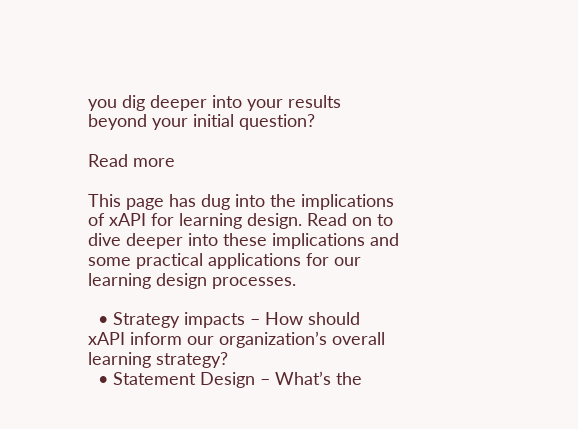you dig deeper into your results beyond your initial question?

Read more

This page has dug into the implications of xAPI for learning design. Read on to dive deeper into these implications and some practical applications for our learning design processes.

  • Strategy impacts – How should xAPI inform our organization’s overall learning strategy?
  • Statement Design – What’s the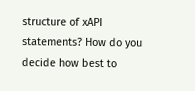structure of xAPI statements? How do you decide how best to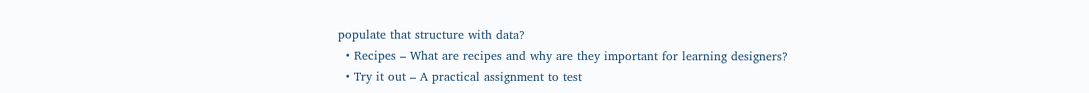populate that structure with data?
  • Recipes – What are recipes and why are they important for learning designers?
  • Try it out – A practical assignment to test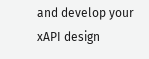and develop your xAPI design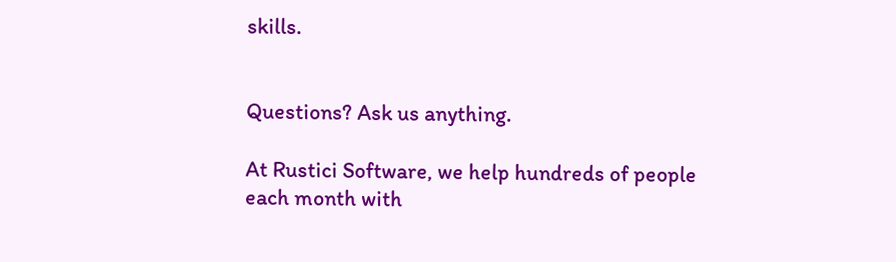skills.


Questions? Ask us anything.

At Rustici Software, we help hundreds of people each month with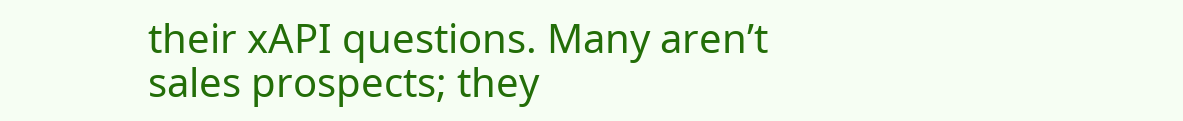their xAPI questions. Many aren’t sales prospects; they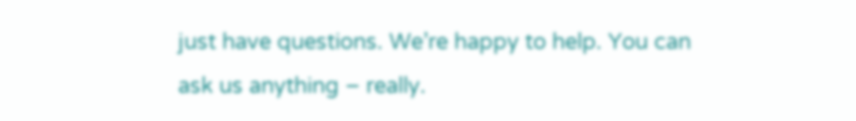just have questions. We’re happy to help. You can ask us anything ‒ really.